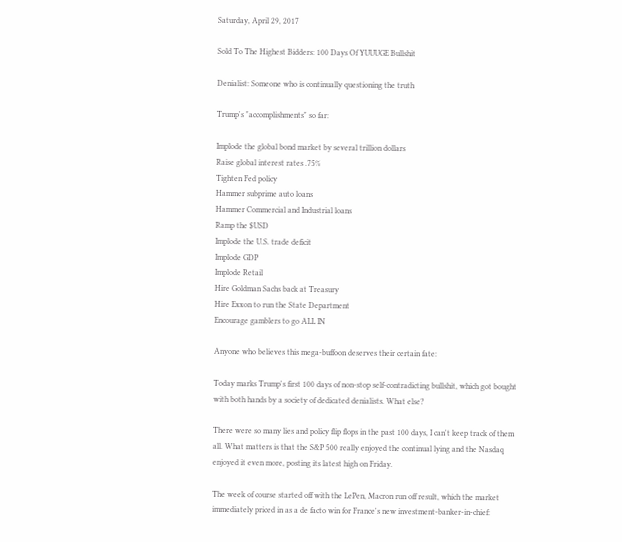Saturday, April 29, 2017

Sold To The Highest Bidders: 100 Days Of YUUUGE Bullshit

Denialist: Someone who is continually questioning the truth

Trump's "accomplishments" so far:

Implode the global bond market by several trillion dollars
Raise global interest rates .75%
Tighten Fed policy
Hammer subprime auto loans
Hammer Commercial and Industrial loans
Ramp the $USD
Implode the U.S. trade deficit
Implode GDP
Implode Retail
Hire Goldman Sachs back at Treasury
Hire Exxon to run the State Department
Encourage gamblers to go ALL IN

Anyone who believes this mega-buffoon deserves their certain fate:

Today marks Trump's first 100 days of non-stop self-contradicting bullshit, which got bought with both hands by a society of dedicated denialists. What else?

There were so many lies and policy flip flops in the past 100 days, I can't keep track of them all. What matters is that the S&P 500 really enjoyed the continual lying and the Nasdaq enjoyed it even more, posting its latest high on Friday.

The week of course started off with the LePen, Macron run off result, which the market immediately priced in as a de facto win for France's new investment-banker-in-chief: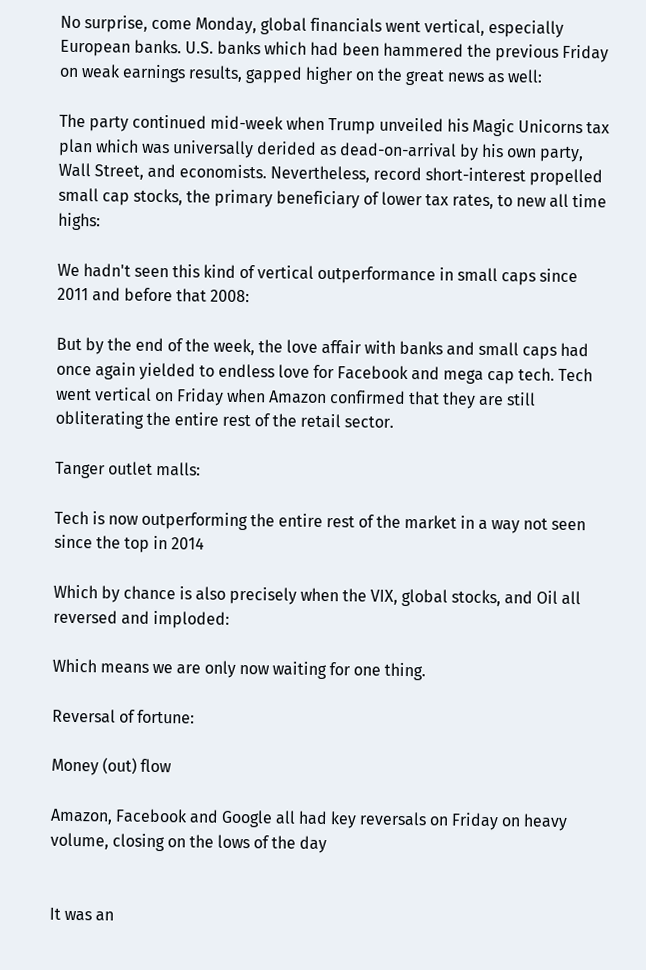No surprise, come Monday, global financials went vertical, especially European banks. U.S. banks which had been hammered the previous Friday on weak earnings results, gapped higher on the great news as well:

The party continued mid-week when Trump unveiled his Magic Unicorns tax plan which was universally derided as dead-on-arrival by his own party, Wall Street, and economists. Nevertheless, record short-interest propelled small cap stocks, the primary beneficiary of lower tax rates, to new all time highs:

We hadn't seen this kind of vertical outperformance in small caps since 2011 and before that 2008:

But by the end of the week, the love affair with banks and small caps had once again yielded to endless love for Facebook and mega cap tech. Tech went vertical on Friday when Amazon confirmed that they are still obliterating the entire rest of the retail sector.

Tanger outlet malls:

Tech is now outperforming the entire rest of the market in a way not seen since the top in 2014

Which by chance is also precisely when the VIX, global stocks, and Oil all reversed and imploded:

Which means we are only now waiting for one thing.

Reversal of fortune:

Money (out) flow

Amazon, Facebook and Google all had key reversals on Friday on heavy volume, closing on the lows of the day


It was an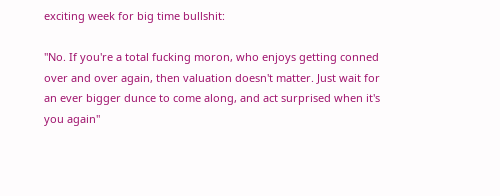exciting week for big time bullshit:

"No. If you're a total fucking moron, who enjoys getting conned over and over again, then valuation doesn't matter. Just wait for an ever bigger dunce to come along, and act surprised when it's you again"